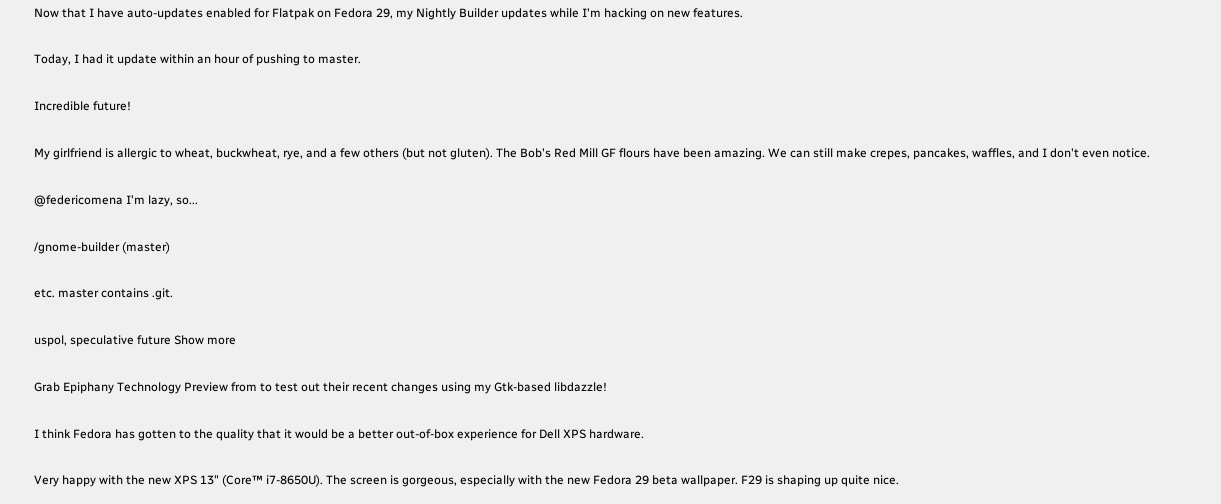Now that I have auto-updates enabled for Flatpak on Fedora 29, my Nightly Builder updates while I'm hacking on new features.

Today, I had it update within an hour of pushing to master.

Incredible future!

My girlfriend is allergic to wheat, buckwheat, rye, and a few others (but not gluten). The Bob's Red Mill GF flours have been amazing. We can still make crepes, pancakes, waffles, and I don't even notice.

@federicomena I'm lazy, so...

/gnome-builder (master)

etc. master contains .git.

uspol, speculative future Show more

Grab Epiphany Technology Preview from to test out their recent changes using my Gtk-based libdazzle!

I think Fedora has gotten to the quality that it would be a better out-of-box experience for Dell XPS hardware.

Very happy with the new XPS 13" (Core™ i7-8650U). The screen is gorgeous, especially with the new Fedora 29 beta wallpaper. F29 is shaping up quite nice.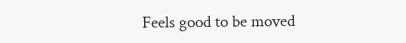Feels good to be moved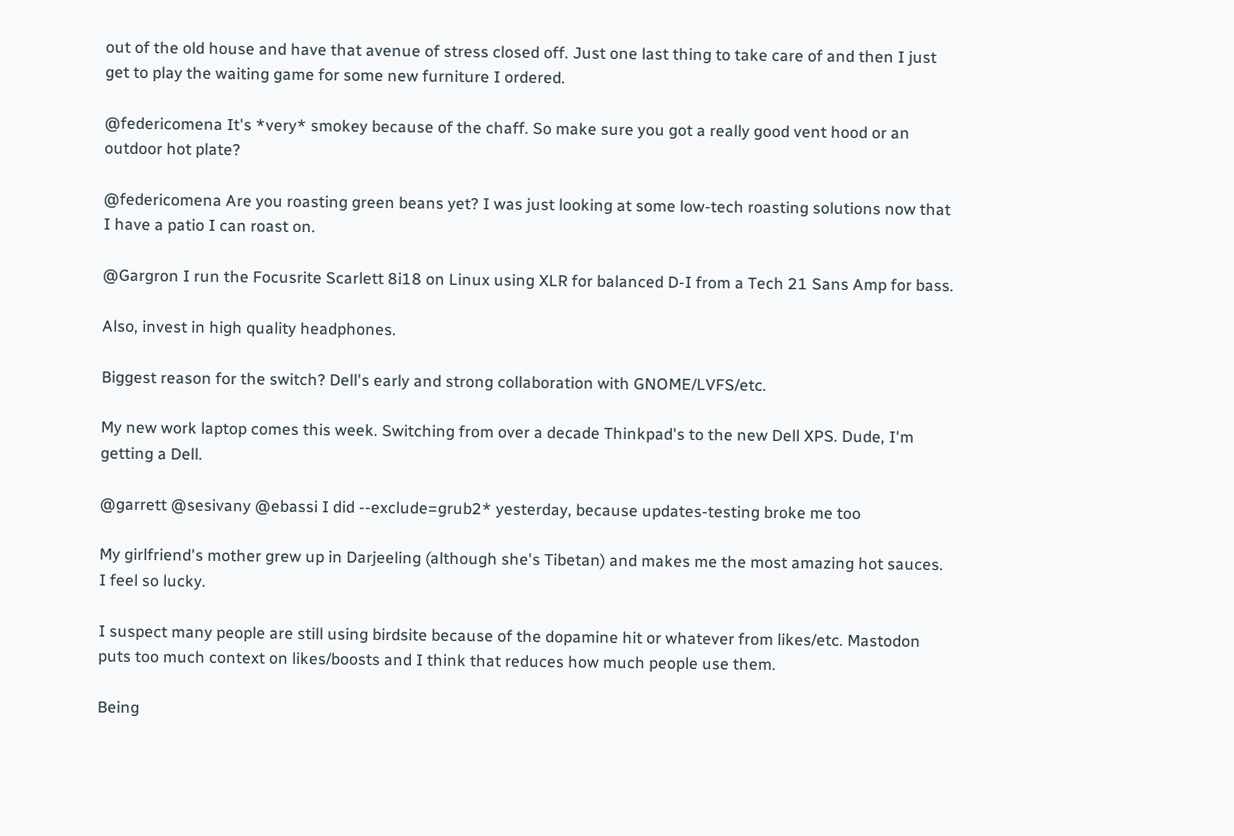out of the old house and have that avenue of stress closed off. Just one last thing to take care of and then I just get to play the waiting game for some new furniture I ordered.

@federicomena It's *very* smokey because of the chaff. So make sure you got a really good vent hood or an outdoor hot plate?

@federicomena Are you roasting green beans yet? I was just looking at some low-tech roasting solutions now that I have a patio I can roast on.

@Gargron I run the Focusrite Scarlett 8i18 on Linux using XLR for balanced D-I from a Tech 21 Sans Amp for bass.

Also, invest in high quality headphones.

Biggest reason for the switch? Dell's early and strong collaboration with GNOME/LVFS/etc.

My new work laptop comes this week. Switching from over a decade Thinkpad's to the new Dell XPS. Dude, I'm getting a Dell.

@garrett @sesivany @ebassi I did --exclude=grub2* yesterday, because updates-testing broke me too

My girlfriend's mother grew up in Darjeeling (although she's Tibetan) and makes me the most amazing hot sauces. I feel so lucky.

I suspect many people are still using birdsite because of the dopamine hit or whatever from likes/etc. Mastodon puts too much context on likes/boosts and I think that reduces how much people use them.

Being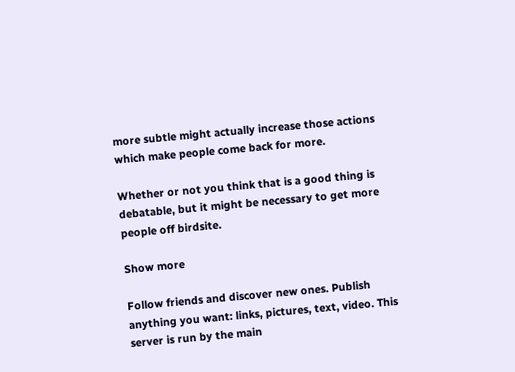more subtle might actually increase those actions which make people come back for more.

Whether or not you think that is a good thing is debatable, but it might be necessary to get more people off birdsite.

Show more

Follow friends and discover new ones. Publish anything you want: links, pictures, text, video. This server is run by the main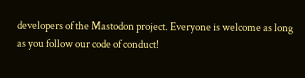developers of the Mastodon project. Everyone is welcome as long as you follow our code of conduct!